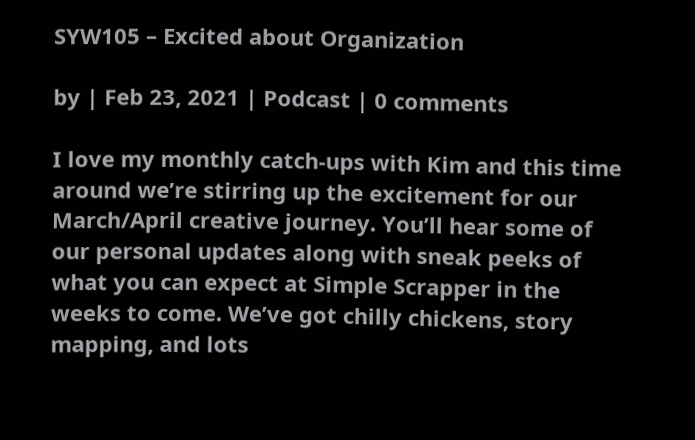SYW105 – Excited about Organization

by | Feb 23, 2021 | Podcast | 0 comments

I love my monthly catch-ups with Kim and this time around we’re stirring up the excitement for our March/April creative journey. You’ll hear some of our personal updates along with sneak peeks of what you can expect at Simple Scrapper in the weeks to come. We’ve got chilly chickens, story mapping, and lots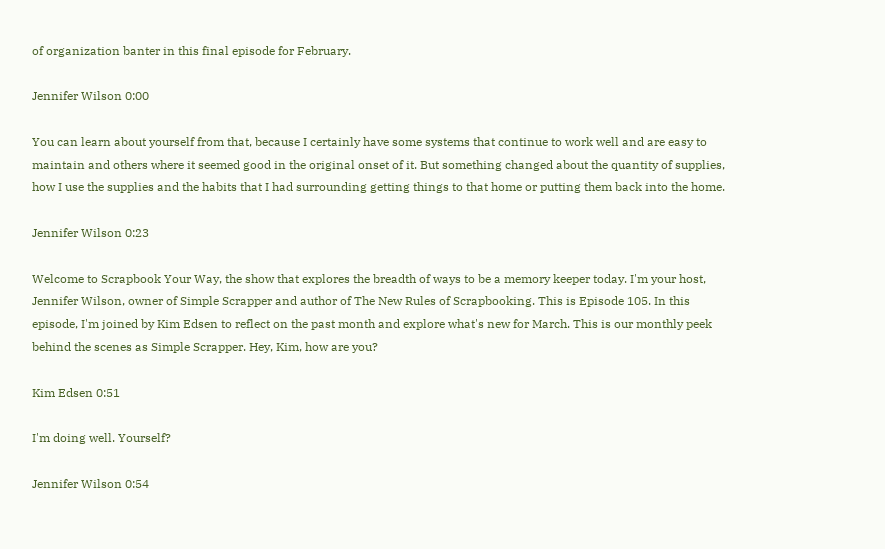of organization banter in this final episode for February.

Jennifer Wilson 0:00

You can learn about yourself from that, because I certainly have some systems that continue to work well and are easy to maintain and others where it seemed good in the original onset of it. But something changed about the quantity of supplies, how I use the supplies and the habits that I had surrounding getting things to that home or putting them back into the home.

Jennifer Wilson 0:23

Welcome to Scrapbook Your Way, the show that explores the breadth of ways to be a memory keeper today. I'm your host, Jennifer Wilson, owner of Simple Scrapper and author of The New Rules of Scrapbooking. This is Episode 105. In this episode, I'm joined by Kim Edsen to reflect on the past month and explore what's new for March. This is our monthly peek behind the scenes as Simple Scrapper. Hey, Kim, how are you?

Kim Edsen 0:51

I'm doing well. Yourself?

Jennifer Wilson 0:54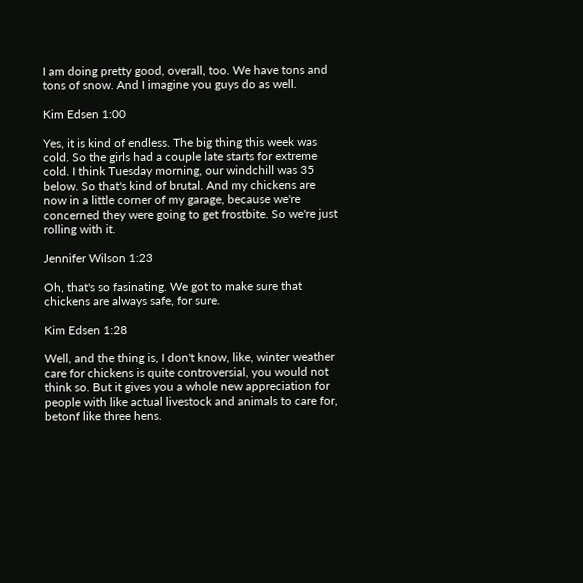I am doing pretty good, overall, too. We have tons and tons of snow. And I imagine you guys do as well.

Kim Edsen 1:00

Yes, it is kind of endless. The big thing this week was cold. So the girls had a couple late starts for extreme cold. I think Tuesday morning, our windchill was 35 below. So that's kind of brutal. And my chickens are now in a little corner of my garage, because we're concerned they were going to get frostbite. So we're just rolling with it.

Jennifer Wilson 1:23

Oh, that's so fasinating. We got to make sure that chickens are always safe, for sure.

Kim Edsen 1:28

Well, and the thing is, I don't know, like, winter weather care for chickens is quite controversial, you would not think so. But it gives you a whole new appreciation for people with like actual livestock and animals to care for, betonf like three hens.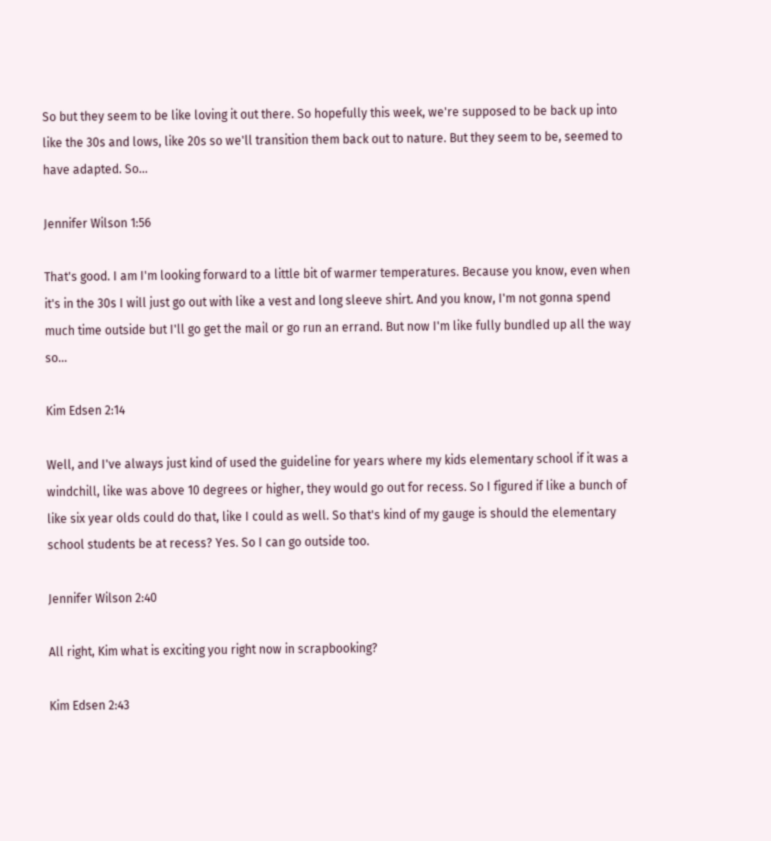So but they seem to be like loving it out there. So hopefully this week, we're supposed to be back up into like the 30s and lows, like 20s so we'll transition them back out to nature. But they seem to be, seemed to have adapted. So...

Jennifer Wilson 1:56

That's good. I am I'm looking forward to a little bit of warmer temperatures. Because you know, even when it's in the 30s I will just go out with like a vest and long sleeve shirt. And you know, I'm not gonna spend much time outside but I'll go get the mail or go run an errand. But now I'm like fully bundled up all the way so...

Kim Edsen 2:14

Well, and I've always just kind of used the guideline for years where my kids elementary school if it was a windchill, like was above 10 degrees or higher, they would go out for recess. So I figured if like a bunch of like six year olds could do that, like I could as well. So that's kind of my gauge is should the elementary school students be at recess? Yes. So I can go outside too.

Jennifer Wilson 2:40

All right, Kim what is exciting you right now in scrapbooking?

Kim Edsen 2:43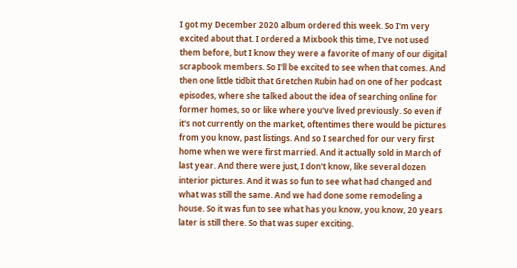I got my December 2020 album ordered this week. So I'm very excited about that. I ordered a Mixbook this time, I've not used them before, but I know they were a favorite of many of our digital scrapbook members. So I'll be excited to see when that comes. And then one little tidbit that Gretchen Rubin had on one of her podcast episodes, where she talked about the idea of searching online for former homes, so or like where you've lived previously. So even if it's not currently on the market, oftentimes there would be pictures from you know, past listings. And so I searched for our very first home when we were first married. And it actually sold in March of last year. And there were just, I don't know, like several dozen interior pictures. And it was so fun to see what had changed and what was still the same. And we had done some remodeling a house. So it was fun to see what has you know, you know, 20 years later is still there. So that was super exciting.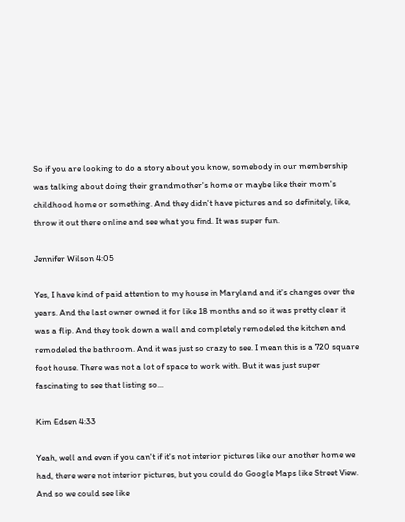So if you are looking to do a story about you know, somebody in our membership was talking about doing their grandmother's home or maybe like their mom's childhood home or something. And they didn't have pictures and so definitely, like, throw it out there online and see what you find. It was super fun.

Jennifer Wilson 4:05

Yes, I have kind of paid attention to my house in Maryland and it's changes over the years. And the last owner owned it for like 18 months and so it was pretty clear it was a flip. And they took down a wall and completely remodeled the kitchen and remodeled the bathroom. And it was just so crazy to see. I mean this is a 720 square foot house. There was not a lot of space to work with. But it was just super fascinating to see that listing so...

Kim Edsen 4:33

Yeah, well and even if you can't if it's not interior pictures like our another home we had, there were not interior pictures, but you could do Google Maps like Street View. And so we could see like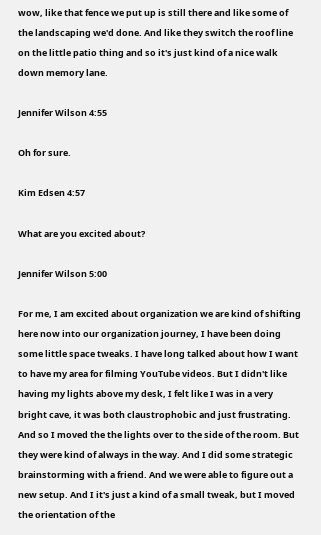wow, like that fence we put up is still there and like some of the landscaping we'd done. And like they switch the roof line on the little patio thing and so it's just kind of a nice walk down memory lane.

Jennifer Wilson 4:55

Oh for sure.

Kim Edsen 4:57

What are you excited about?

Jennifer Wilson 5:00

For me, I am excited about organization we are kind of shifting here now into our organization journey, I have been doing some little space tweaks. I have long talked about how I want to have my area for filming YouTube videos. But I didn't like having my lights above my desk, I felt like I was in a very bright cave, it was both claustrophobic and just frustrating. And so I moved the the lights over to the side of the room. But they were kind of always in the way. And I did some strategic brainstorming with a friend. And we were able to figure out a new setup. And I it's just a kind of a small tweak, but I moved the orientation of the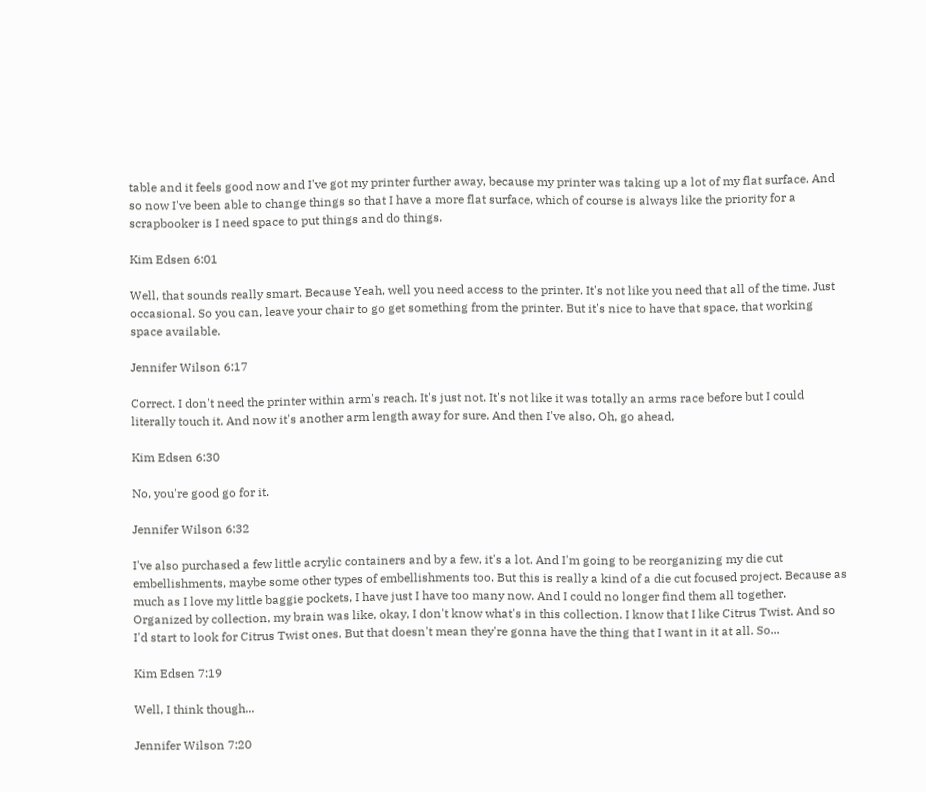table and it feels good now and I've got my printer further away, because my printer was taking up a lot of my flat surface. And so now I've been able to change things so that I have a more flat surface, which of course is always like the priority for a scrapbooker is I need space to put things and do things.

Kim Edsen 6:01

Well, that sounds really smart. Because Yeah, well you need access to the printer. It's not like you need that all of the time. Just occasional. So you can, leave your chair to go get something from the printer. But it's nice to have that space, that working space available.

Jennifer Wilson 6:17

Correct. I don't need the printer within arm's reach. It's just not. It's not like it was totally an arms race before but I could literally touch it. And now it's another arm length away for sure. And then I've also, Oh, go ahead,

Kim Edsen 6:30

No, you're good go for it.

Jennifer Wilson 6:32

I've also purchased a few little acrylic containers and by a few, it's a lot. And I'm going to be reorganizing my die cut embellishments, maybe some other types of embellishments too. But this is really a kind of a die cut focused project. Because as much as I love my little baggie pockets, I have just I have too many now. And I could no longer find them all together. Organized by collection, my brain was like, okay, I don't know what's in this collection. I know that I like Citrus Twist. And so I'd start to look for Citrus Twist ones. But that doesn't mean they're gonna have the thing that I want in it at all. So...

Kim Edsen 7:19

Well, I think though...

Jennifer Wilson 7:20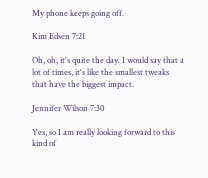My phone keeps going off.

Kim Edsen 7:21

Oh, oh, it's quite the day. I would say that a lot of times, it's like the smallest tweaks that have the biggest impact.

Jennifer Wilson 7:30

Yes, so I am really looking forward to this kind of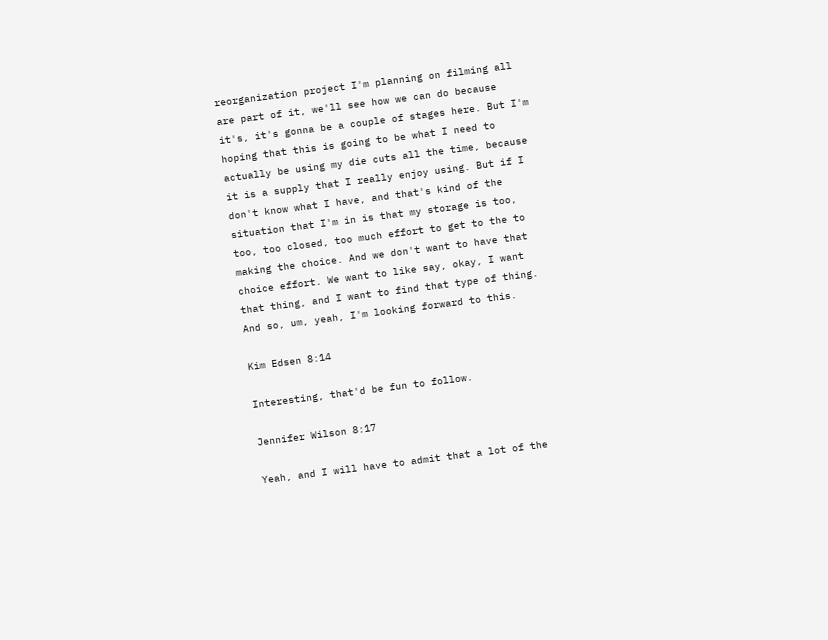reorganization project I'm planning on filming all are part of it, we'll see how we can do because it's, it's gonna be a couple of stages here. But I'm hoping that this is going to be what I need to actually be using my die cuts all the time, because it is a supply that I really enjoy using. But if I don't know what I have, and that's kind of the situation that I'm in is that my storage is too, too, too closed, too much effort to get to the to making the choice. And we don't want to have that choice effort. We want to like say, okay, I want that thing, and I want to find that type of thing. And so, um, yeah, I'm looking forward to this.

Kim Edsen 8:14

Interesting, that'd be fun to follow.

Jennifer Wilson 8:17

Yeah, and I will have to admit that a lot of the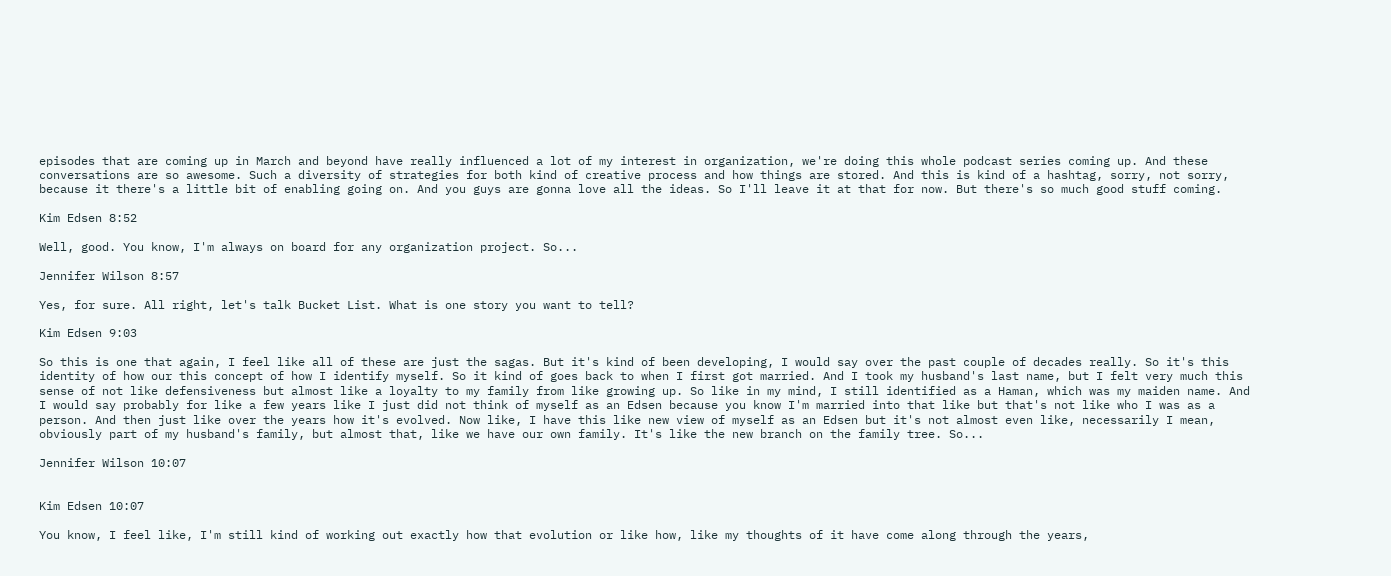episodes that are coming up in March and beyond have really influenced a lot of my interest in organization, we're doing this whole podcast series coming up. And these conversations are so awesome. Such a diversity of strategies for both kind of creative process and how things are stored. And this is kind of a hashtag, sorry, not sorry, because it there's a little bit of enabling going on. And you guys are gonna love all the ideas. So I'll leave it at that for now. But there's so much good stuff coming.

Kim Edsen 8:52

Well, good. You know, I'm always on board for any organization project. So...

Jennifer Wilson 8:57

Yes, for sure. All right, let's talk Bucket List. What is one story you want to tell?

Kim Edsen 9:03

So this is one that again, I feel like all of these are just the sagas. But it's kind of been developing, I would say over the past couple of decades really. So it's this identity of how our this concept of how I identify myself. So it kind of goes back to when I first got married. And I took my husband's last name, but I felt very much this sense of not like defensiveness but almost like a loyalty to my family from like growing up. So like in my mind, I still identified as a Haman, which was my maiden name. And I would say probably for like a few years like I just did not think of myself as an Edsen because you know I'm married into that like but that's not like who I was as a person. And then just like over the years how it's evolved. Now like, I have this like new view of myself as an Edsen but it's not almost even like, necessarily I mean, obviously part of my husband's family, but almost that, like we have our own family. It's like the new branch on the family tree. So...

Jennifer Wilson 10:07


Kim Edsen 10:07

You know, I feel like, I'm still kind of working out exactly how that evolution or like how, like my thoughts of it have come along through the years,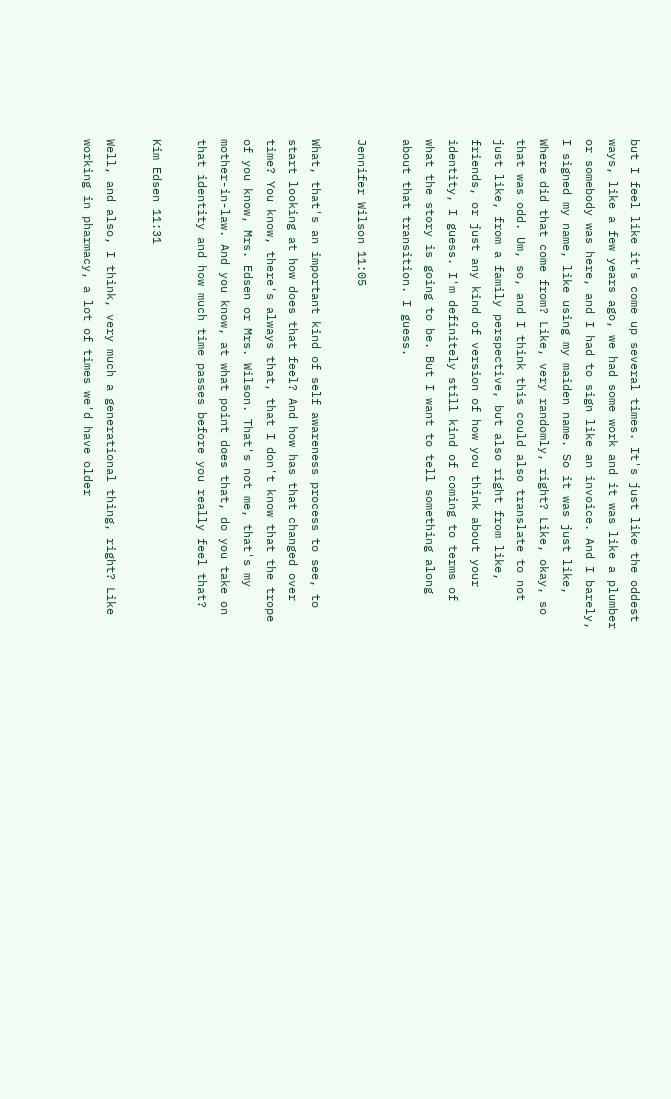but I feel like it's come up several times. It's just like the oddest ways, like a few years ago, we had some work and it was like a plumber or somebody was here, and I had to sign like an invoice. And I barely, I signed my name, like using my maiden name. So it was just like, Where did that come from? Like, very randomly, right? Like, okay, so that was odd. Um, so, and I think this could also translate to not just like, from a family perspective, but also right from like, friends, or just any kind of version of how you think about your identity, I guess. I'm definitely still kind of coming to terms of what the story is going to be. But I want to tell something along about that transition. I guess.

Jennifer Wilson 11:05

What, that's an important kind of self awareness process to see, to start looking at how does that feel? And how has that changed over time? You know, there's always that, that I don't know that the trope of you know, Mrs. Edsen or Mrs. Wilson. That's not me, that's my mother-in-law. And you know, at what point does that, do you take on that identity and how much time passes before you really feel that?

Kim Edsen 11:31

Well, and also, I think, very much a generational thing, right? Like working in pharmacy, a lot of times we'd have older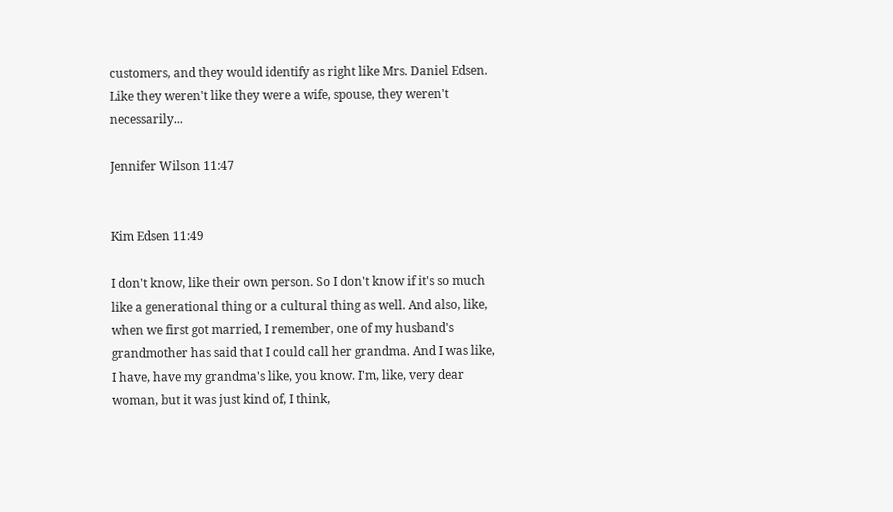customers, and they would identify as right like Mrs. Daniel Edsen. Like they weren't like they were a wife, spouse, they weren't necessarily...

Jennifer Wilson 11:47


Kim Edsen 11:49

I don't know, like their own person. So I don't know if it's so much like a generational thing or a cultural thing as well. And also, like, when we first got married, I remember, one of my husband's grandmother has said that I could call her grandma. And I was like, I have, have my grandma's like, you know. I'm, like, very dear woman, but it was just kind of, I think,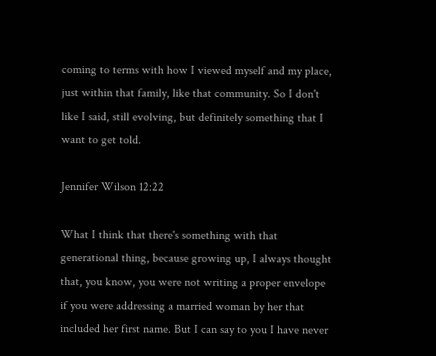coming to terms with how I viewed myself and my place, just within that family, like that community. So I don't like I said, still evolving, but definitely something that I want to get told.

Jennifer Wilson 12:22

What I think that there's something with that generational thing, because growing up, I always thought that, you know, you were not writing a proper envelope if you were addressing a married woman by her that included her first name. But I can say to you I have never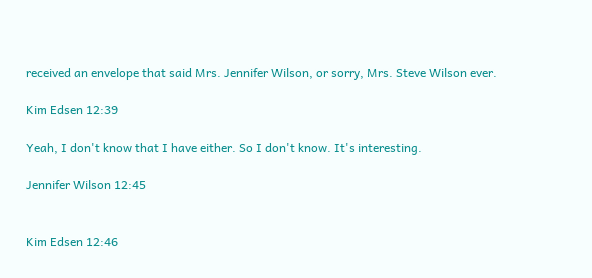received an envelope that said Mrs. Jennifer Wilson, or sorry, Mrs. Steve Wilson ever.

Kim Edsen 12:39

Yeah, I don't know that I have either. So I don't know. It's interesting.

Jennifer Wilson 12:45


Kim Edsen 12:46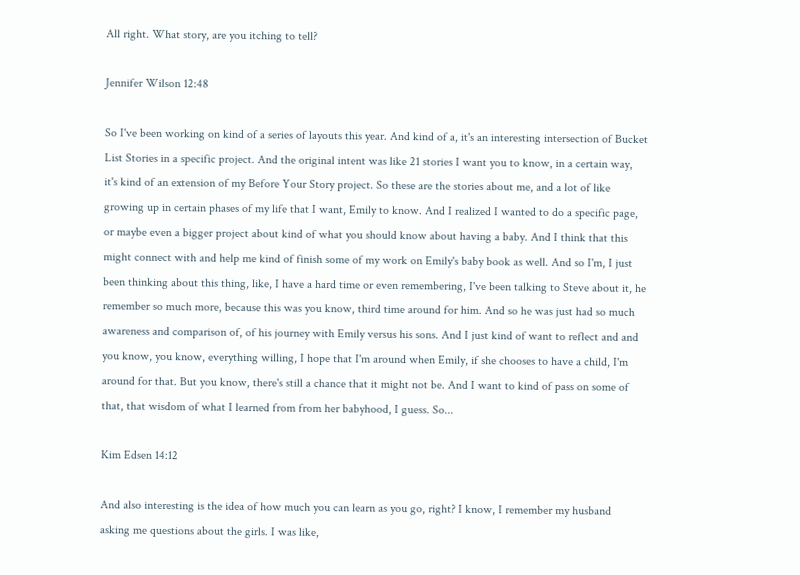All right. What story, are you itching to tell?

Jennifer Wilson 12:48

So I've been working on kind of a series of layouts this year. And kind of a, it's an interesting intersection of Bucket List Stories in a specific project. And the original intent was like 21 stories I want you to know, in a certain way, it's kind of an extension of my Before Your Story project. So these are the stories about me, and a lot of like growing up in certain phases of my life that I want, Emily to know. And I realized I wanted to do a specific page, or maybe even a bigger project about kind of what you should know about having a baby. And I think that this might connect with and help me kind of finish some of my work on Emily's baby book as well. And so I'm, I just been thinking about this thing, like, I have a hard time or even remembering, I've been talking to Steve about it, he remember so much more, because this was you know, third time around for him. And so he was just had so much awareness and comparison of, of his journey with Emily versus his sons. And I just kind of want to reflect and and you know, you know, everything willing, I hope that I'm around when Emily, if she chooses to have a child, I'm around for that. But you know, there's still a chance that it might not be. And I want to kind of pass on some of that, that wisdom of what I learned from from her babyhood, I guess. So...

Kim Edsen 14:12

And also interesting is the idea of how much you can learn as you go, right? I know, I remember my husband asking me questions about the girls. I was like,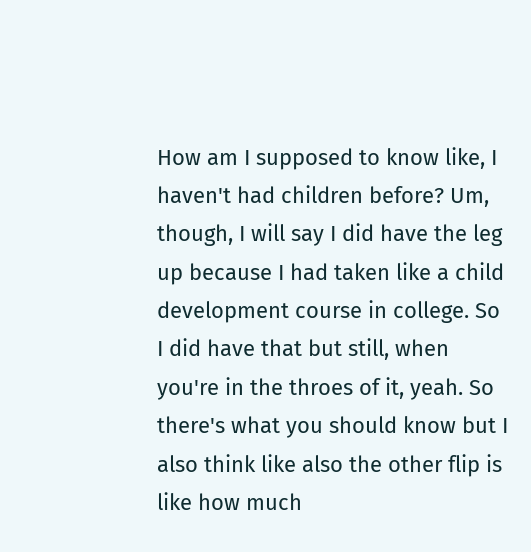How am I supposed to know like, I haven't had children before? Um, though, I will say I did have the leg up because I had taken like a child development course in college. So I did have that but still, when you're in the throes of it, yeah. So there's what you should know but I also think like also the other flip is like how much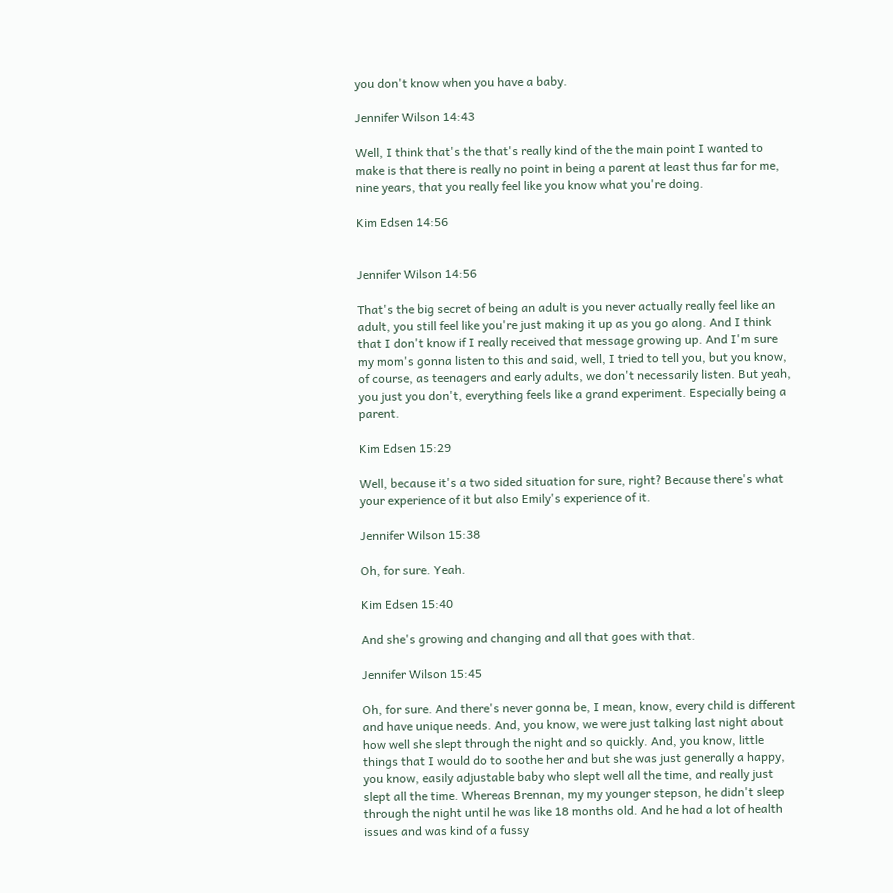you don't know when you have a baby.

Jennifer Wilson 14:43

Well, I think that's the that's really kind of the the main point I wanted to make is that there is really no point in being a parent at least thus far for me, nine years, that you really feel like you know what you're doing.

Kim Edsen 14:56


Jennifer Wilson 14:56

That's the big secret of being an adult is you never actually really feel like an adult, you still feel like you're just making it up as you go along. And I think that I don't know if I really received that message growing up. And I'm sure my mom's gonna listen to this and said, well, I tried to tell you, but you know, of course, as teenagers and early adults, we don't necessarily listen. But yeah, you just you don't, everything feels like a grand experiment. Especially being a parent.

Kim Edsen 15:29

Well, because it's a two sided situation for sure, right? Because there's what your experience of it but also Emily's experience of it.

Jennifer Wilson 15:38

Oh, for sure. Yeah.

Kim Edsen 15:40

And she's growing and changing and all that goes with that.

Jennifer Wilson 15:45

Oh, for sure. And there's never gonna be, I mean, know, every child is different and have unique needs. And, you know, we were just talking last night about how well she slept through the night and so quickly. And, you know, little things that I would do to soothe her and but she was just generally a happy, you know, easily adjustable baby who slept well all the time, and really just slept all the time. Whereas Brennan, my my younger stepson, he didn't sleep through the night until he was like 18 months old. And he had a lot of health issues and was kind of a fussy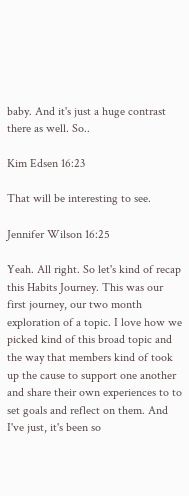baby. And it's just a huge contrast there as well. So..

Kim Edsen 16:23

That will be interesting to see.

Jennifer Wilson 16:25

Yeah. All right. So let's kind of recap this Habits Journey. This was our first journey, our two month exploration of a topic. I love how we picked kind of this broad topic and the way that members kind of took up the cause to support one another and share their own experiences to to set goals and reflect on them. And I've just, it's been so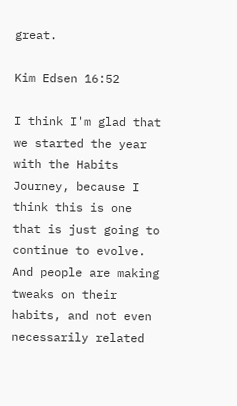great.

Kim Edsen 16:52

I think I'm glad that we started the year with the Habits Journey, because I think this is one that is just going to continue to evolve. And people are making tweaks on their habits, and not even necessarily related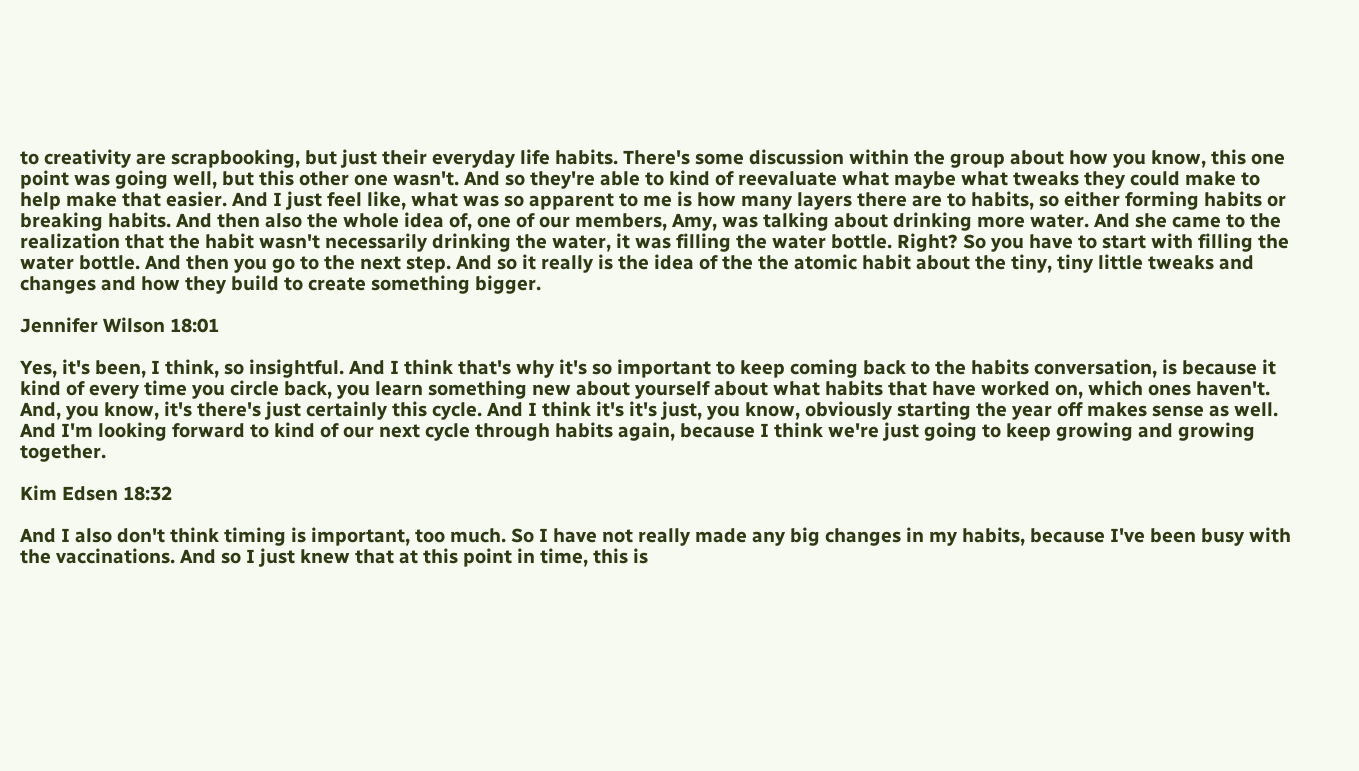to creativity are scrapbooking, but just their everyday life habits. There's some discussion within the group about how you know, this one point was going well, but this other one wasn't. And so they're able to kind of reevaluate what maybe what tweaks they could make to help make that easier. And I just feel like, what was so apparent to me is how many layers there are to habits, so either forming habits or breaking habits. And then also the whole idea of, one of our members, Amy, was talking about drinking more water. And she came to the realization that the habit wasn't necessarily drinking the water, it was filling the water bottle. Right? So you have to start with filling the water bottle. And then you go to the next step. And so it really is the idea of the the atomic habit about the tiny, tiny little tweaks and changes and how they build to create something bigger.

Jennifer Wilson 18:01

Yes, it's been, I think, so insightful. And I think that's why it's so important to keep coming back to the habits conversation, is because it kind of every time you circle back, you learn something new about yourself about what habits that have worked on, which ones haven't. And, you know, it's there's just certainly this cycle. And I think it's it's just, you know, obviously starting the year off makes sense as well. And I'm looking forward to kind of our next cycle through habits again, because I think we're just going to keep growing and growing together.

Kim Edsen 18:32

And I also don't think timing is important, too much. So I have not really made any big changes in my habits, because I've been busy with the vaccinations. And so I just knew that at this point in time, this is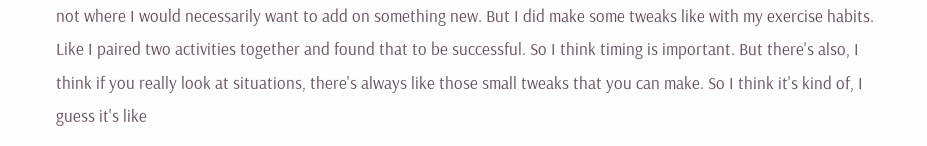not where I would necessarily want to add on something new. But I did make some tweaks like with my exercise habits. Like I paired two activities together and found that to be successful. So I think timing is important. But there's also, I think if you really look at situations, there's always like those small tweaks that you can make. So I think it's kind of, I guess it's like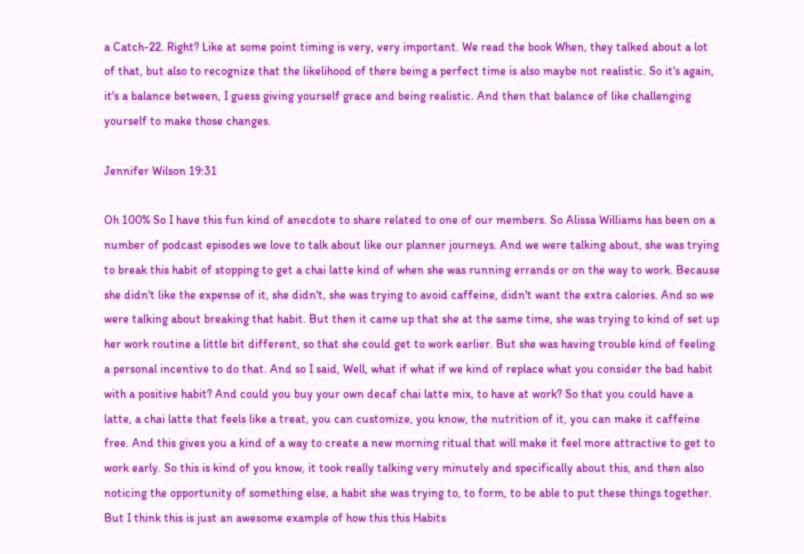a Catch-22. Right? Like at some point timing is very, very important. We read the book When, they talked about a lot of that, but also to recognize that the likelihood of there being a perfect time is also maybe not realistic. So it's again, it's a balance between, I guess giving yourself grace and being realistic. And then that balance of like challenging yourself to make those changes.

Jennifer Wilson 19:31

Oh 100% So I have this fun kind of anecdote to share related to one of our members. So Alissa Williams has been on a number of podcast episodes we love to talk about like our planner journeys. And we were talking about, she was trying to break this habit of stopping to get a chai latte kind of when she was running errands or on the way to work. Because she didn't like the expense of it, she didn't, she was trying to avoid caffeine, didn't want the extra calories. And so we were talking about breaking that habit. But then it came up that she at the same time, she was trying to kind of set up her work routine a little bit different, so that she could get to work earlier. But she was having trouble kind of feeling a personal incentive to do that. And so I said, Well, what if what if we kind of replace what you consider the bad habit with a positive habit? And could you buy your own decaf chai latte mix, to have at work? So that you could have a latte, a chai latte that feels like a treat, you can customize, you know, the nutrition of it, you can make it caffeine free. And this gives you a kind of a way to create a new morning ritual that will make it feel more attractive to get to work early. So this is kind of you know, it took really talking very minutely and specifically about this, and then also noticing the opportunity of something else, a habit she was trying to, to form, to be able to put these things together. But I think this is just an awesome example of how this this Habits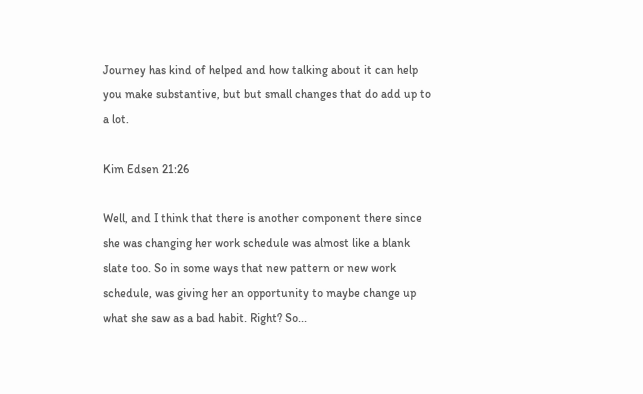Journey has kind of helped and how talking about it can help you make substantive, but but small changes that do add up to a lot.

Kim Edsen 21:26

Well, and I think that there is another component there since she was changing her work schedule was almost like a blank slate too. So in some ways that new pattern or new work schedule, was giving her an opportunity to maybe change up what she saw as a bad habit. Right? So...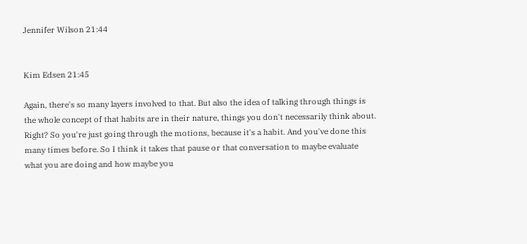Jennifer Wilson 21:44


Kim Edsen 21:45

Again, there's so many layers involved to that. But also the idea of talking through things is the whole concept of that habits are in their nature, things you don't necessarily think about. Right? So you're just going through the motions, because it's a habit. And you've done this many times before. So I think it takes that pause or that conversation to maybe evaluate what you are doing and how maybe you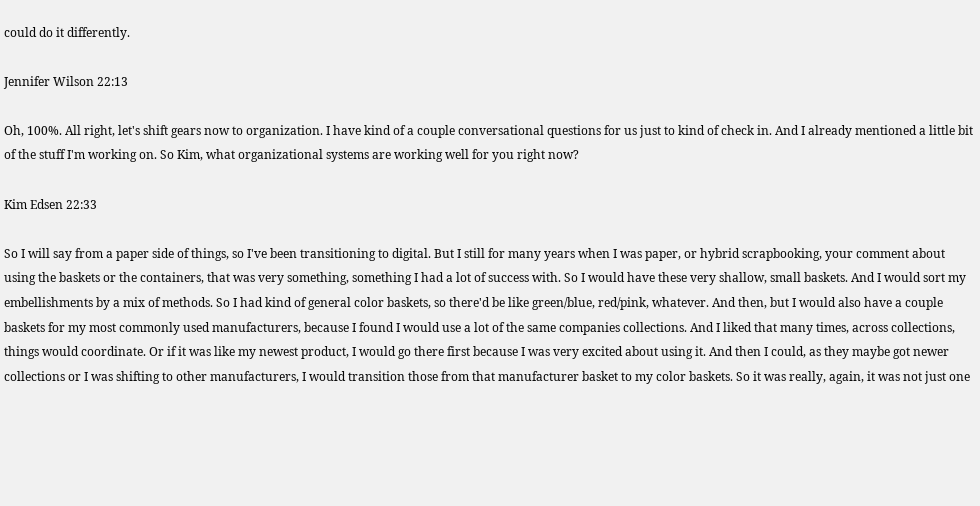could do it differently.

Jennifer Wilson 22:13

Oh, 100%. All right, let's shift gears now to organization. I have kind of a couple conversational questions for us just to kind of check in. And I already mentioned a little bit of the stuff I'm working on. So Kim, what organizational systems are working well for you right now?

Kim Edsen 22:33

So I will say from a paper side of things, so I've been transitioning to digital. But I still for many years when I was paper, or hybrid scrapbooking, your comment about using the baskets or the containers, that was very something, something I had a lot of success with. So I would have these very shallow, small baskets. And I would sort my embellishments by a mix of methods. So I had kind of general color baskets, so there'd be like green/blue, red/pink, whatever. And then, but I would also have a couple baskets for my most commonly used manufacturers, because I found I would use a lot of the same companies collections. And I liked that many times, across collections, things would coordinate. Or if it was like my newest product, I would go there first because I was very excited about using it. And then I could, as they maybe got newer collections or I was shifting to other manufacturers, I would transition those from that manufacturer basket to my color baskets. So it was really, again, it was not just one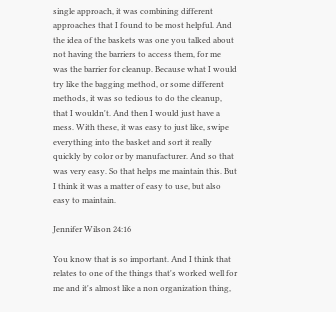single approach, it was combining different approaches that I found to be most helpful. And the idea of the baskets was one you talked about not having the barriers to access them, for me was the barrier for cleanup. Because what I would try like the bagging method, or some different methods, it was so tedious to do the cleanup, that I wouldn't. And then I would just have a mess. With these, it was easy to just like, swipe everything into the basket and sort it really quickly by color or by manufacturer. And so that was very easy. So that helps me maintain this. But I think it was a matter of easy to use, but also easy to maintain.

Jennifer Wilson 24:16

You know that is so important. And I think that relates to one of the things that's worked well for me and it's almost like a non organization thing,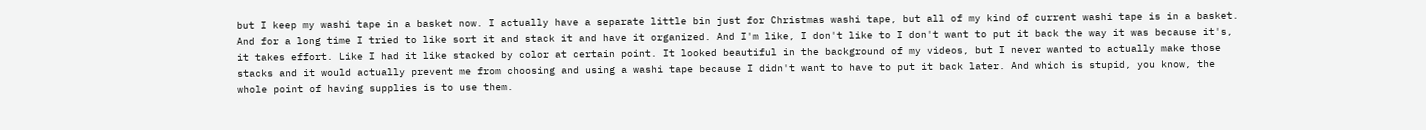but I keep my washi tape in a basket now. I actually have a separate little bin just for Christmas washi tape, but all of my kind of current washi tape is in a basket. And for a long time I tried to like sort it and stack it and have it organized. And I'm like, I don't like to I don't want to put it back the way it was because it's, it takes effort. Like I had it like stacked by color at certain point. It looked beautiful in the background of my videos, but I never wanted to actually make those stacks and it would actually prevent me from choosing and using a washi tape because I didn't want to have to put it back later. And which is stupid, you know, the whole point of having supplies is to use them.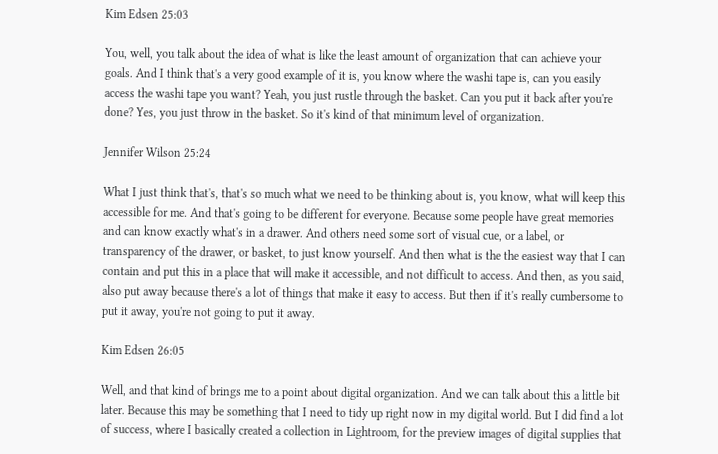Kim Edsen 25:03

You, well, you talk about the idea of what is like the least amount of organization that can achieve your goals. And I think that's a very good example of it is, you know where the washi tape is, can you easily access the washi tape you want? Yeah, you just rustle through the basket. Can you put it back after you're done? Yes, you just throw in the basket. So it's kind of that minimum level of organization.

Jennifer Wilson 25:24

What I just think that's, that's so much what we need to be thinking about is, you know, what will keep this accessible for me. And that's going to be different for everyone. Because some people have great memories and can know exactly what's in a drawer. And others need some sort of visual cue, or a label, or transparency of the drawer, or basket, to just know yourself. And then what is the the easiest way that I can contain and put this in a place that will make it accessible, and not difficult to access. And then, as you said, also put away because there's a lot of things that make it easy to access. But then if it's really cumbersome to put it away, you're not going to put it away.

Kim Edsen 26:05

Well, and that kind of brings me to a point about digital organization. And we can talk about this a little bit later. Because this may be something that I need to tidy up right now in my digital world. But I did find a lot of success, where I basically created a collection in Lightroom, for the preview images of digital supplies that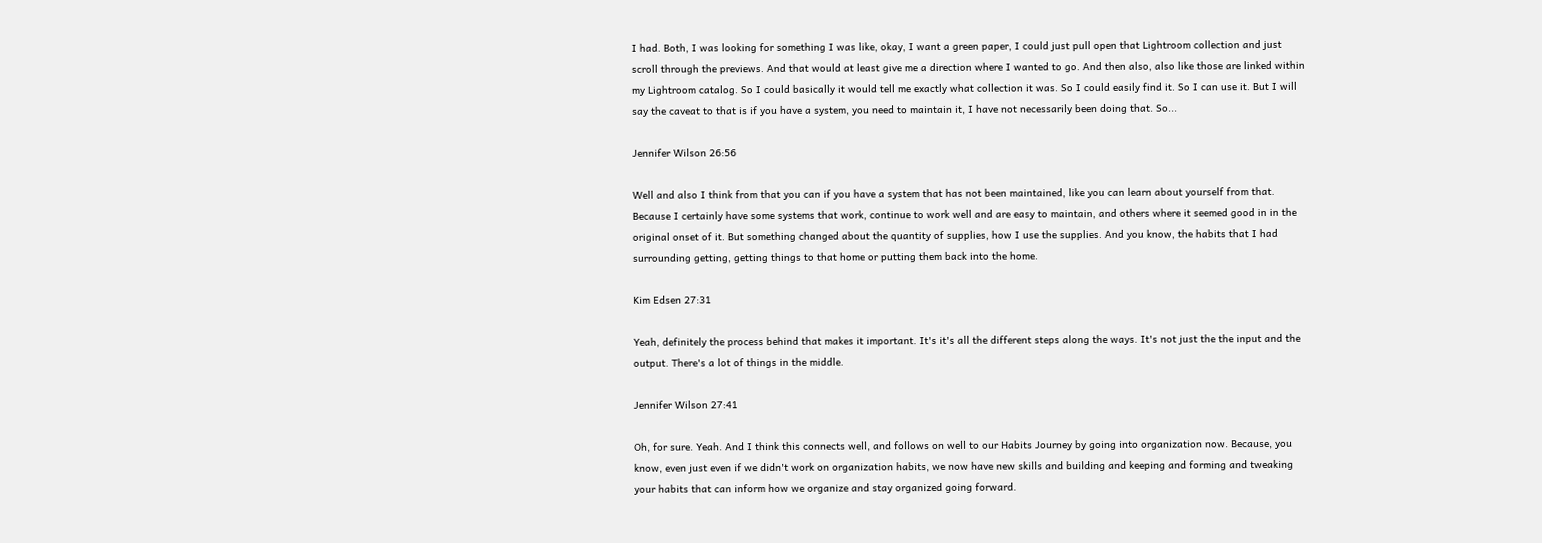I had. Both, I was looking for something I was like, okay, I want a green paper, I could just pull open that Lightroom collection and just scroll through the previews. And that would at least give me a direction where I wanted to go. And then also, also like those are linked within my Lightroom catalog. So I could basically it would tell me exactly what collection it was. So I could easily find it. So I can use it. But I will say the caveat to that is if you have a system, you need to maintain it, I have not necessarily been doing that. So...

Jennifer Wilson 26:56

Well and also I think from that you can if you have a system that has not been maintained, like you can learn about yourself from that. Because I certainly have some systems that work, continue to work well and are easy to maintain, and others where it seemed good in in the original onset of it. But something changed about the quantity of supplies, how I use the supplies. And you know, the habits that I had surrounding getting, getting things to that home or putting them back into the home.

Kim Edsen 27:31

Yeah, definitely the process behind that makes it important. It's it's all the different steps along the ways. It's not just the the input and the output. There's a lot of things in the middle.

Jennifer Wilson 27:41

Oh, for sure. Yeah. And I think this connects well, and follows on well to our Habits Journey by going into organization now. Because, you know, even just even if we didn't work on organization habits, we now have new skills and building and keeping and forming and tweaking your habits that can inform how we organize and stay organized going forward.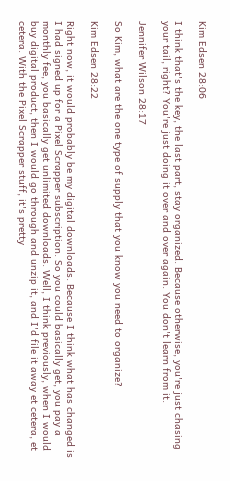Kim Edsen 28:06

I think that's the key, the last part, stay organized. Because otherwise, you're just chasing your tail, right? You're just doing it over and over again. You don't learn from it.

Jennifer Wilson 28:17

So Kim, what are the one type of supply that you know you need to organize?

Kim Edsen 28:22

Right now, it would probably be my digital downloads. Because I think what has changed is I had signed up for a Pixel Scrapper subscription. So you could basically get, you pay a monthly fee, you basically get unlimited downloads. Well, I think previously, when I would buy digital product, then I would go through and unzip it, and I'd file it away et cetera, et cetera. With the Pixel Scrapper stuff, it's pretty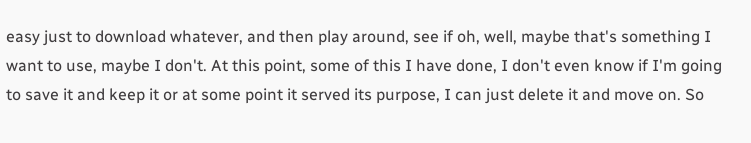easy just to download whatever, and then play around, see if oh, well, maybe that's something I want to use, maybe I don't. At this point, some of this I have done, I don't even know if I'm going to save it and keep it or at some point it served its purpose, I can just delete it and move on. So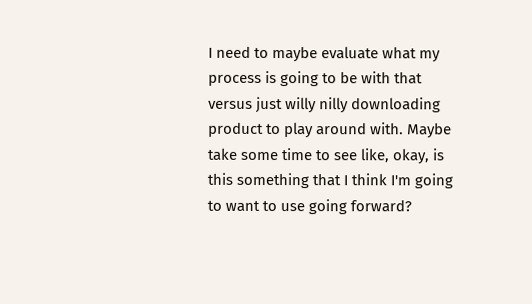I need to maybe evaluate what my process is going to be with that versus just willy nilly downloading product to play around with. Maybe take some time to see like, okay, is this something that I think I'm going to want to use going forward?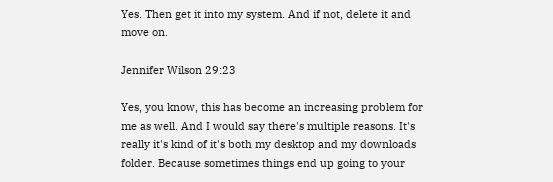Yes. Then get it into my system. And if not, delete it and move on.

Jennifer Wilson 29:23

Yes, you know, this has become an increasing problem for me as well. And I would say there's multiple reasons. It's really it's kind of it's both my desktop and my downloads folder. Because sometimes things end up going to your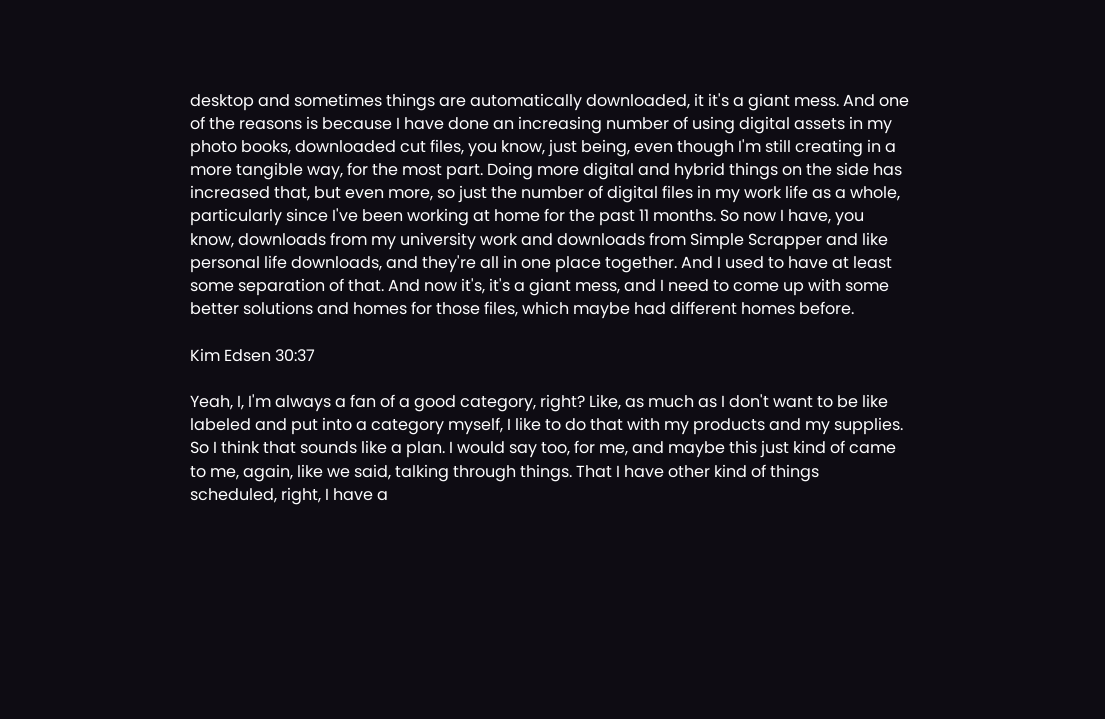desktop and sometimes things are automatically downloaded, it it's a giant mess. And one of the reasons is because I have done an increasing number of using digital assets in my photo books, downloaded cut files, you know, just being, even though I'm still creating in a more tangible way, for the most part. Doing more digital and hybrid things on the side has increased that, but even more, so just the number of digital files in my work life as a whole, particularly since I've been working at home for the past 11 months. So now I have, you know, downloads from my university work and downloads from Simple Scrapper and like personal life downloads, and they're all in one place together. And I used to have at least some separation of that. And now it's, it's a giant mess, and I need to come up with some better solutions and homes for those files, which maybe had different homes before.

Kim Edsen 30:37

Yeah, I, I'm always a fan of a good category, right? Like, as much as I don't want to be like labeled and put into a category myself, I like to do that with my products and my supplies. So I think that sounds like a plan. I would say too, for me, and maybe this just kind of came to me, again, like we said, talking through things. That I have other kind of things scheduled, right, I have a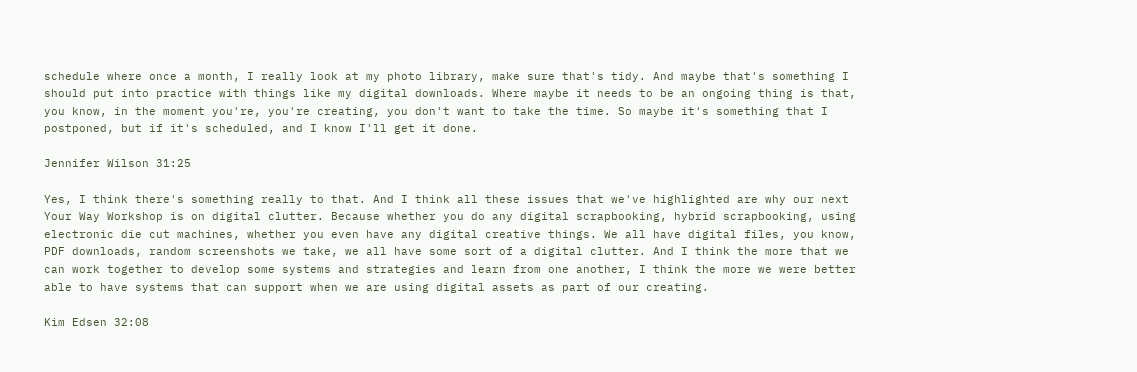schedule where once a month, I really look at my photo library, make sure that's tidy. And maybe that's something I should put into practice with things like my digital downloads. Where maybe it needs to be an ongoing thing is that, you know, in the moment you're, you're creating, you don't want to take the time. So maybe it's something that I postponed, but if it's scheduled, and I know I'll get it done.

Jennifer Wilson 31:25

Yes, I think there's something really to that. And I think all these issues that we've highlighted are why our next Your Way Workshop is on digital clutter. Because whether you do any digital scrapbooking, hybrid scrapbooking, using electronic die cut machines, whether you even have any digital creative things. We all have digital files, you know, PDF downloads, random screenshots we take, we all have some sort of a digital clutter. And I think the more that we can work together to develop some systems and strategies and learn from one another, I think the more we were better able to have systems that can support when we are using digital assets as part of our creating.

Kim Edsen 32:08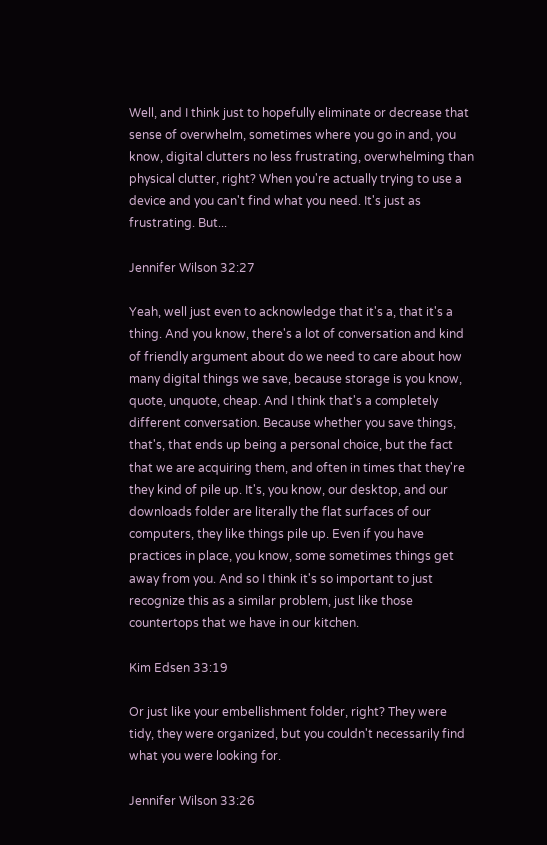Well, and I think just to hopefully eliminate or decrease that sense of overwhelm, sometimes where you go in and, you know, digital clutters no less frustrating, overwhelming than physical clutter, right? When you're actually trying to use a device and you can't find what you need. It's just as frustrating. But...

Jennifer Wilson 32:27

Yeah, well just even to acknowledge that it's a, that it's a thing. And you know, there's a lot of conversation and kind of friendly argument about do we need to care about how many digital things we save, because storage is you know, quote, unquote, cheap. And I think that's a completely different conversation. Because whether you save things, that's, that ends up being a personal choice, but the fact that we are acquiring them, and often in times that they're they kind of pile up. It's, you know, our desktop, and our downloads folder are literally the flat surfaces of our computers, they like things pile up. Even if you have practices in place, you know, some sometimes things get away from you. And so I think it's so important to just recognize this as a similar problem, just like those countertops that we have in our kitchen.

Kim Edsen 33:19

Or just like your embellishment folder, right? They were tidy, they were organized, but you couldn't necessarily find what you were looking for.

Jennifer Wilson 33:26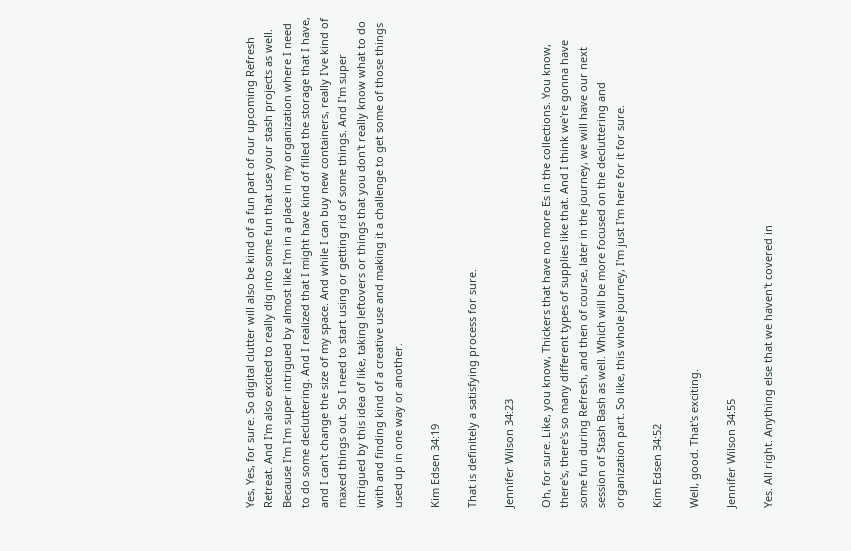Yes, Yes, for sure. So digital clutter will also be kind of a fun part of our upcoming Refresh Retreat. And I'm also excited to really dig into some fun that use your stash projects as well. Because I'm I'm super intrigued by almost like I'm in a place in my organization where I need to do some decluttering. And I realized that I might have kind of filled the storage that I have, and I can't change the size of my space. And while I can buy new containers, really I've kind of maxed things out. So I need to start using or getting rid of some things. And I'm super intrigued by this idea of like, taking leftovers or things that you don't really know what to do with and finding kind of a creative use and making it a challenge to get some of those things used up in one way or another.

Kim Edsen 34:19

That is definitely a satisfying process for sure.

Jennifer Wilson 34:23

Oh, for sure. Like, you know, Thickers that have no more Es in the collections. You know, there's, there's so many different types of supplies like that. And I think we're gonna have some fun during Refresh, and then of course, later in the journey, we will have our next session of Stash Bash as well. Which will be more focused on the decluttering and organization part. So like, this whole journey, I'm just I'm here for it for sure.

Kim Edsen 34:52

Well, good. That's exciting.

Jennifer Wilson 34:55

Yes. All right. Anything else that we haven't covered in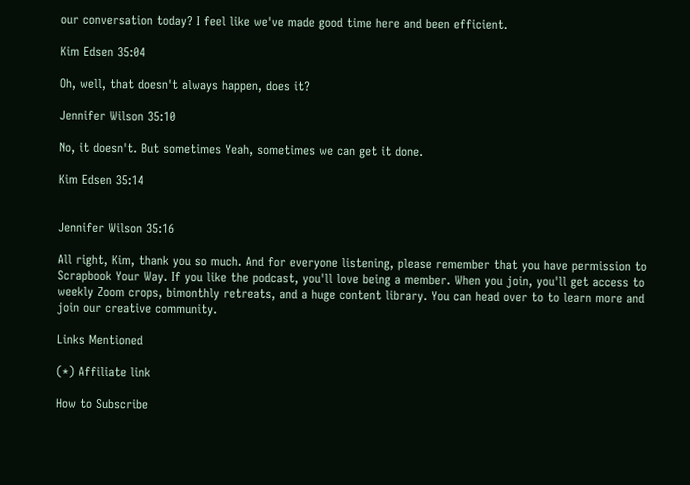our conversation today? I feel like we've made good time here and been efficient.

Kim Edsen 35:04

Oh, well, that doesn't always happen, does it?

Jennifer Wilson 35:10

No, it doesn't. But sometimes Yeah, sometimes we can get it done.

Kim Edsen 35:14


Jennifer Wilson 35:16

All right, Kim, thank you so much. And for everyone listening, please remember that you have permission to Scrapbook Your Way. If you like the podcast, you'll love being a member. When you join, you'll get access to weekly Zoom crops, bimonthly retreats, and a huge content library. You can head over to to learn more and join our creative community.

Links Mentioned

(*) Affiliate link

How to Subscribe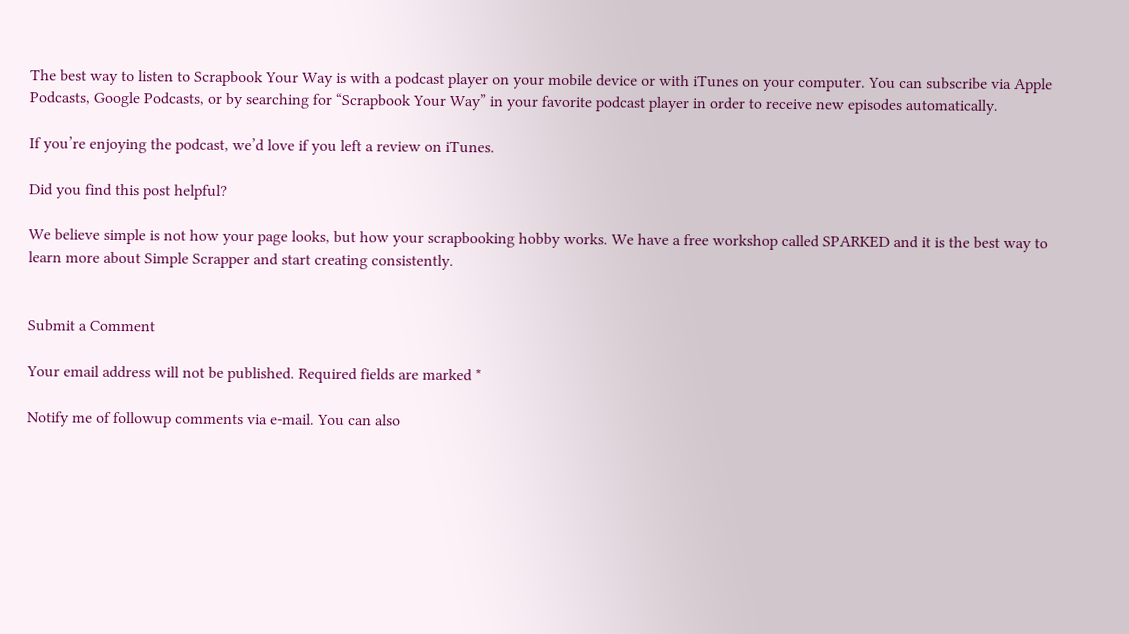The best way to listen to Scrapbook Your Way is with a podcast player on your mobile device or with iTunes on your computer. You can subscribe via Apple Podcasts, Google Podcasts, or by searching for “Scrapbook Your Way” in your favorite podcast player in order to receive new episodes automatically.

If you’re enjoying the podcast, we’d love if you left a review on iTunes.

Did you find this post helpful?

We believe simple is not how your page looks, but how your scrapbooking hobby works. We have a free workshop called SPARKED and it is the best way to learn more about Simple Scrapper and start creating consistently.


Submit a Comment

Your email address will not be published. Required fields are marked *

Notify me of followup comments via e-mail. You can also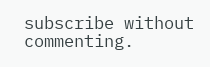subscribe without commenting.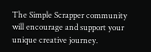The Simple Scrapper community will encourage and support your unique creative journey.